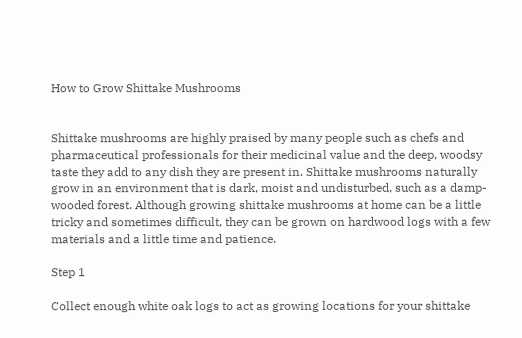How to Grow Shittake Mushrooms


Shittake mushrooms are highly praised by many people such as chefs and pharmaceutical professionals for their medicinal value and the deep, woodsy taste they add to any dish they are present in. Shittake mushrooms naturally grow in an environment that is dark, moist and undisturbed, such as a damp-wooded forest. Although growing shittake mushrooms at home can be a little tricky and sometimes difficult, they can be grown on hardwood logs with a few materials and a little time and patience.

Step 1

Collect enough white oak logs to act as growing locations for your shittake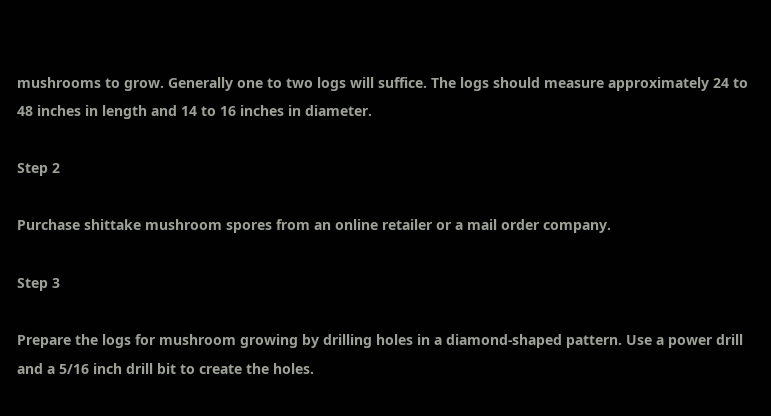mushrooms to grow. Generally one to two logs will suffice. The logs should measure approximately 24 to 48 inches in length and 14 to 16 inches in diameter.

Step 2

Purchase shittake mushroom spores from an online retailer or a mail order company.

Step 3

Prepare the logs for mushroom growing by drilling holes in a diamond-shaped pattern. Use a power drill and a 5/16 inch drill bit to create the holes.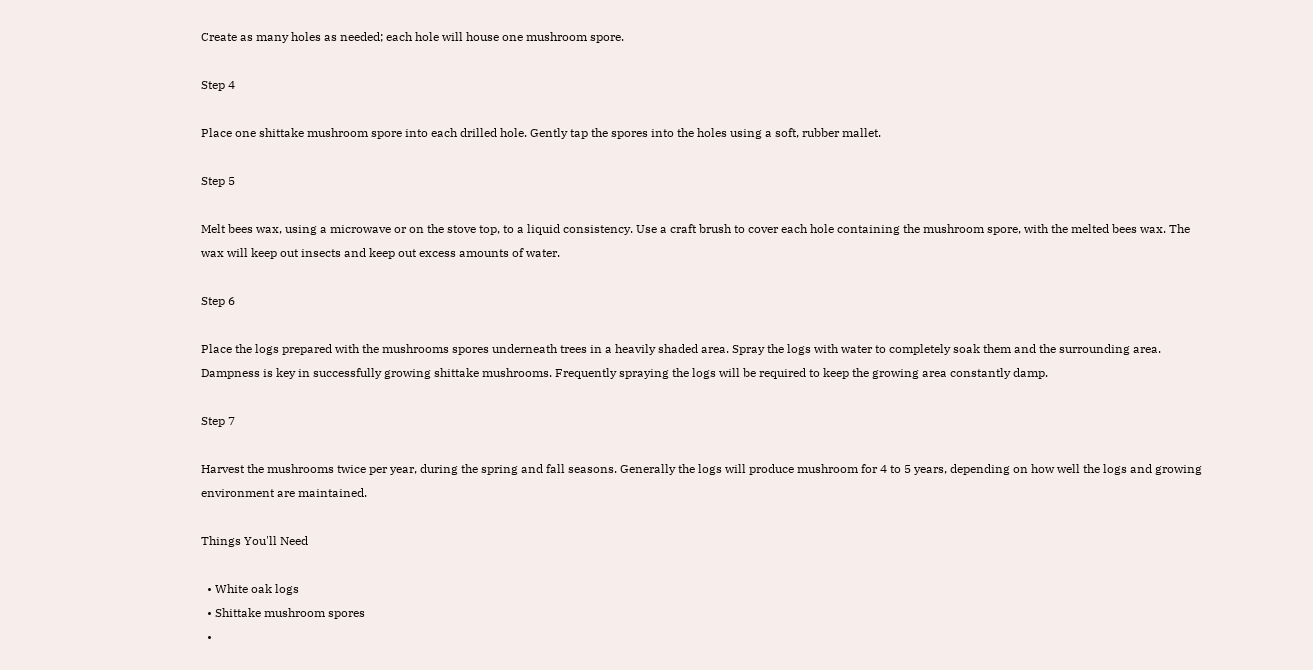Create as many holes as needed; each hole will house one mushroom spore.

Step 4

Place one shittake mushroom spore into each drilled hole. Gently tap the spores into the holes using a soft, rubber mallet.

Step 5

Melt bees wax, using a microwave or on the stove top, to a liquid consistency. Use a craft brush to cover each hole containing the mushroom spore, with the melted bees wax. The wax will keep out insects and keep out excess amounts of water.

Step 6

Place the logs prepared with the mushrooms spores underneath trees in a heavily shaded area. Spray the logs with water to completely soak them and the surrounding area. Dampness is key in successfully growing shittake mushrooms. Frequently spraying the logs will be required to keep the growing area constantly damp.

Step 7

Harvest the mushrooms twice per year, during the spring and fall seasons. Generally the logs will produce mushroom for 4 to 5 years, depending on how well the logs and growing environment are maintained.

Things You'll Need

  • White oak logs
  • Shittake mushroom spores
  •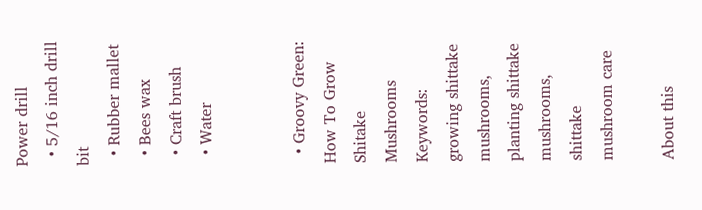Power drill
  • 5/16 inch drill bit
  • Rubber mallet
  • Bees wax
  • Craft brush
  • Water


  • Groovy Green: How To Grow Shitake Mushrooms
Keywords: growing shittake mushrooms, planting shittake mushrooms, shittake mushroom care

About this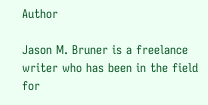Author

Jason M. Bruner is a freelance writer who has been in the field for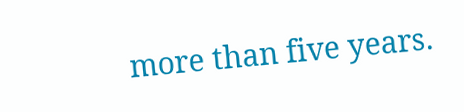more than five years.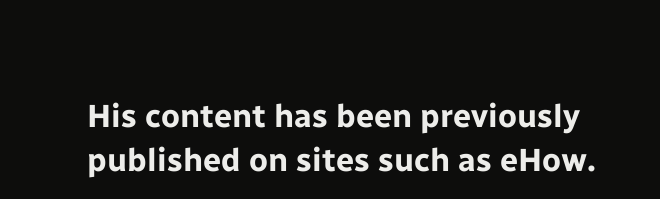His content has been previously published on sites such as eHow.